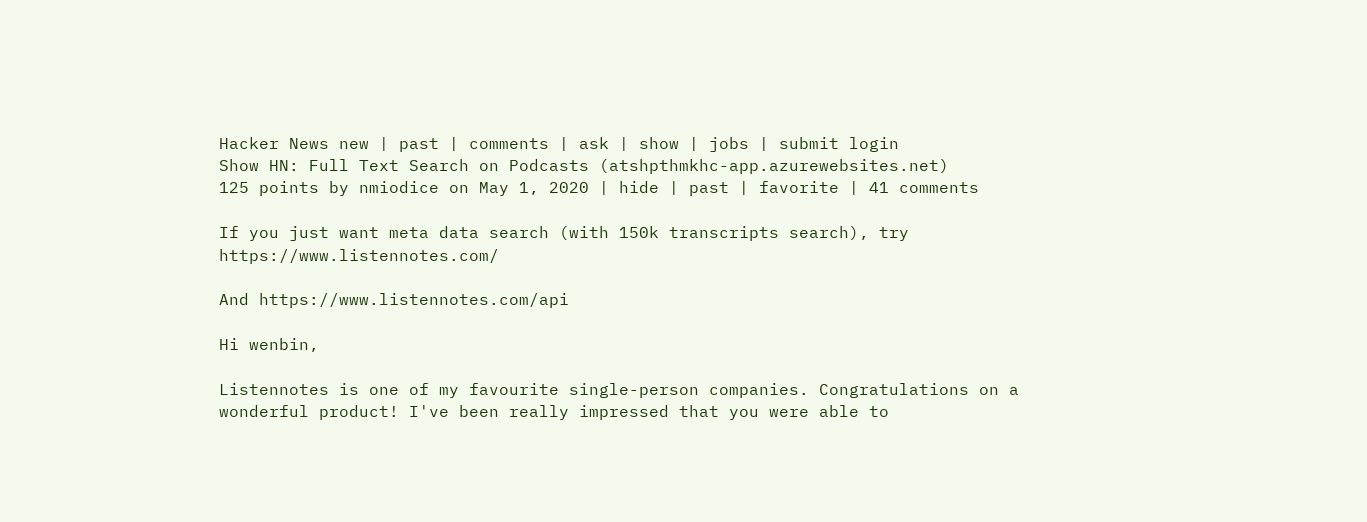Hacker News new | past | comments | ask | show | jobs | submit login
Show HN: Full Text Search on Podcasts (atshpthmkhc-app.azurewebsites.net)
125 points by nmiodice on May 1, 2020 | hide | past | favorite | 41 comments

If you just want meta data search (with 150k transcripts search), try https://www.listennotes.com/

And https://www.listennotes.com/api

Hi wenbin,

Listennotes is one of my favourite single-person companies. Congratulations on a wonderful product! I've been really impressed that you were able to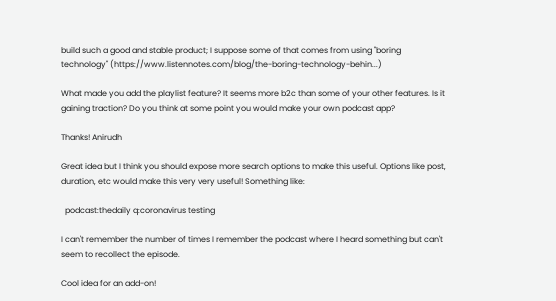build such a good and stable product; I suppose some of that comes from using "boring technology" (https://www.listennotes.com/blog/the-boring-technology-behin...)

What made you add the playlist feature? It seems more b2c than some of your other features. Is it gaining traction? Do you think at some point you would make your own podcast app?

Thanks! Anirudh

Great idea but I think you should expose more search options to make this useful. Options like post, duration, etc would make this very very useful! Something like:

  podcast:thedaily q:coronavirus testing

I can't remember the number of times I remember the podcast where I heard something but can't seem to recollect the episode.

Cool idea for an add-on!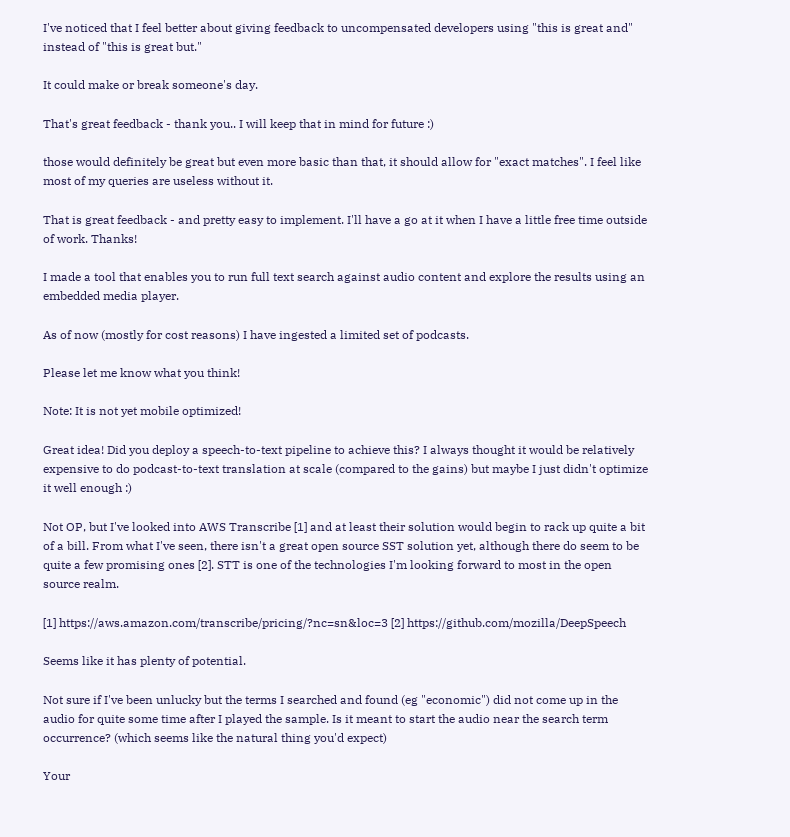I've noticed that I feel better about giving feedback to uncompensated developers using "this is great and" instead of "this is great but."

It could make or break someone's day.

That's great feedback - thank you.. I will keep that in mind for future :)

those would definitely be great but even more basic than that, it should allow for "exact matches". I feel like most of my queries are useless without it.

That is great feedback - and pretty easy to implement. I'll have a go at it when I have a little free time outside of work. Thanks!

I made a tool that enables you to run full text search against audio content and explore the results using an embedded media player.

As of now (mostly for cost reasons) I have ingested a limited set of podcasts.

Please let me know what you think!

Note: It is not yet mobile optimized!

Great idea! Did you deploy a speech-to-text pipeline to achieve this? I always thought it would be relatively expensive to do podcast-to-text translation at scale (compared to the gains) but maybe I just didn't optimize it well enough :)

Not OP, but I've looked into AWS Transcribe [1] and at least their solution would begin to rack up quite a bit of a bill. From what I've seen, there isn't a great open source SST solution yet, although there do seem to be quite a few promising ones [2]. STT is one of the technologies I'm looking forward to most in the open source realm.

[1] https://aws.amazon.com/transcribe/pricing/?nc=sn&loc=3 [2] https://github.com/mozilla/DeepSpeech

Seems like it has plenty of potential.

Not sure if I've been unlucky but the terms I searched and found (eg "economic") did not come up in the audio for quite some time after I played the sample. Is it meant to start the audio near the search term occurrence? (which seems like the natural thing you'd expect)

Your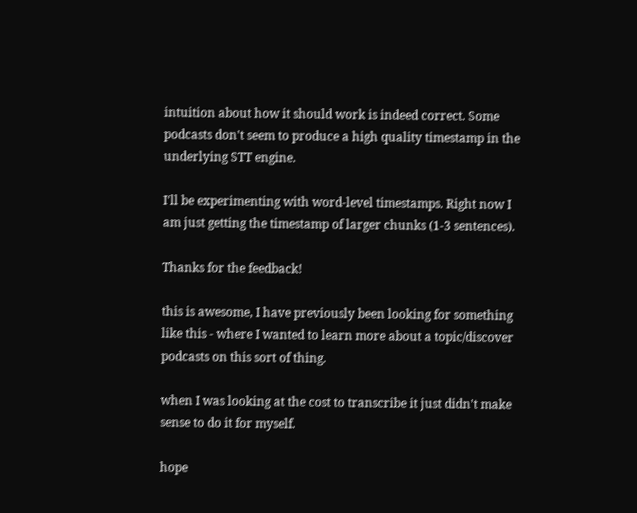intuition about how it should work is indeed correct. Some podcasts don't seem to produce a high quality timestamp in the underlying STT engine.

I'll be experimenting with word-level timestamps. Right now I am just getting the timestamp of larger chunks (1-3 sentences).

Thanks for the feedback!

this is awesome, I have previously been looking for something like this - where I wanted to learn more about a topic/discover podcasts on this sort of thing.

when I was looking at the cost to transcribe it just didn't make sense to do it for myself.

hope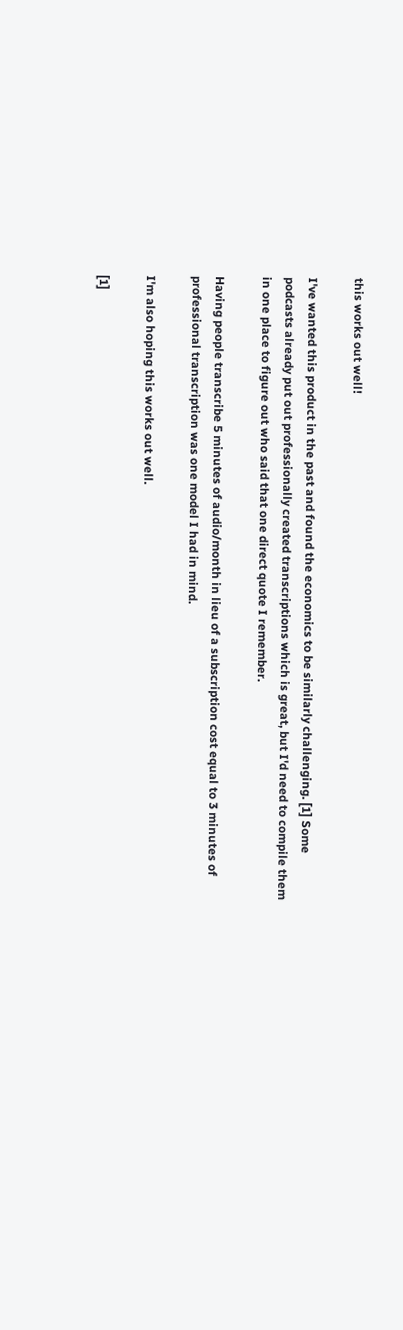this works out well!

I've wanted this product in the past and found the economics to be similarly challenging. [1] Some podcasts already put out professionally created transcriptions which is great, but I'd need to compile them in one place to figure out who said that one direct quote I remember.

Having people transcribe 5 minutes of audio/month in lieu of a subscription cost equal to 3 minutes of professional transcription was one model I had in mind.

I'm also hoping this works out well.

[1]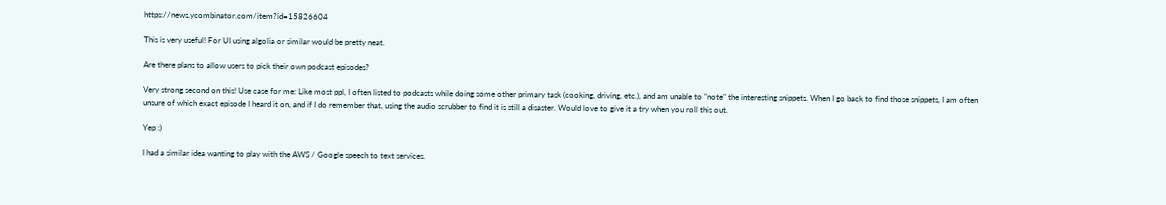https://news.ycombinator.com/item?id=15826604

This is very useful! For UI using algolia or similar would be pretty neat.

Are there plans to allow users to pick their own podcast episodes?

Very strong second on this! Use case for me: Like most ppl, I often listed to podcasts while doing some other primary task (cooking, driving, etc.), and am unable to "note" the interesting snippets. When I go back to find those snippets, I am often unsure of which exact episode I heard it on, and if I do remember that, using the audio scrubber to find it is still a disaster. Would love to give it a try when you roll this out.

Yep :)

I had a similar idea wanting to play with the AWS / Google speech to text services.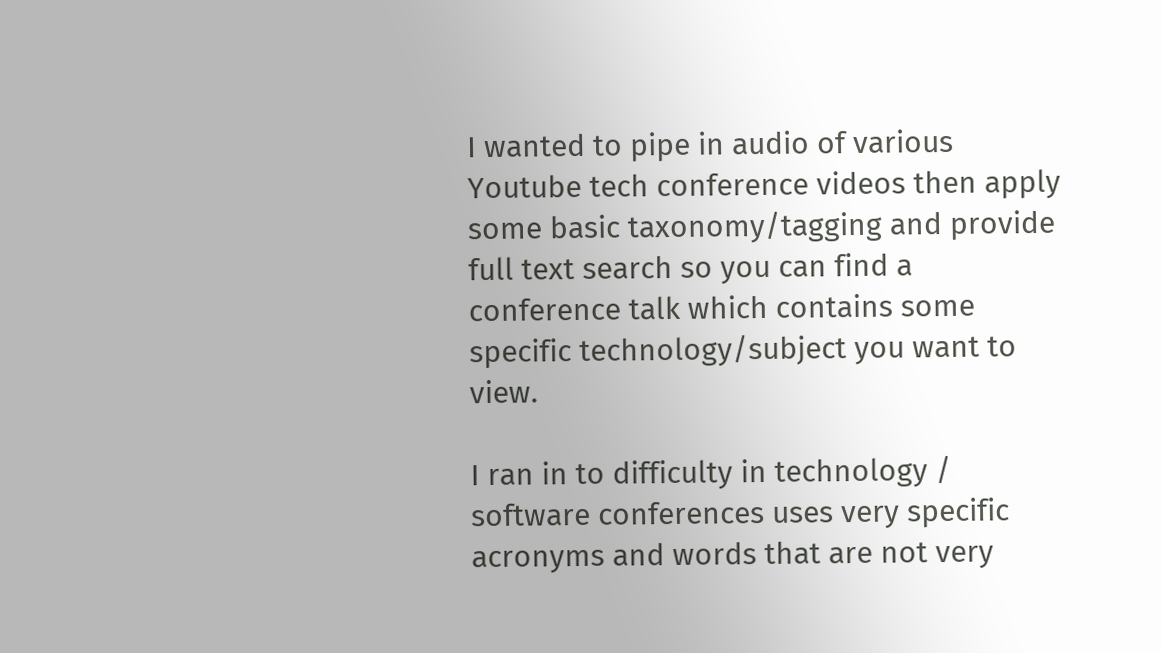I wanted to pipe in audio of various Youtube tech conference videos then apply some basic taxonomy/tagging and provide full text search so you can find a conference talk which contains some specific technology/subject you want to view.

I ran in to difficulty in technology / software conferences uses very specific acronyms and words that are not very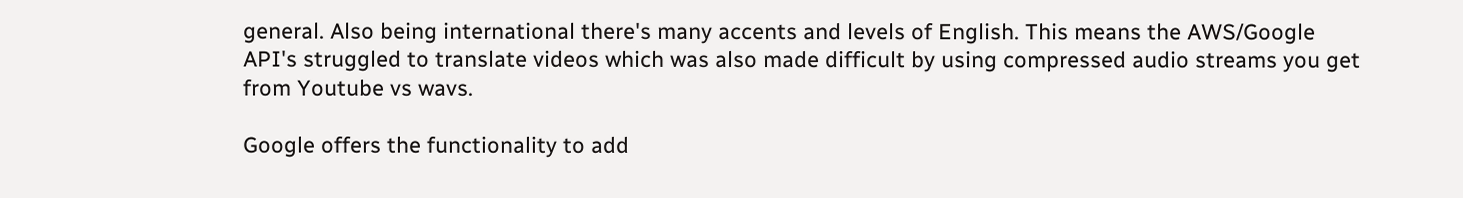general. Also being international there's many accents and levels of English. This means the AWS/Google API's struggled to translate videos which was also made difficult by using compressed audio streams you get from Youtube vs wavs.

Google offers the functionality to add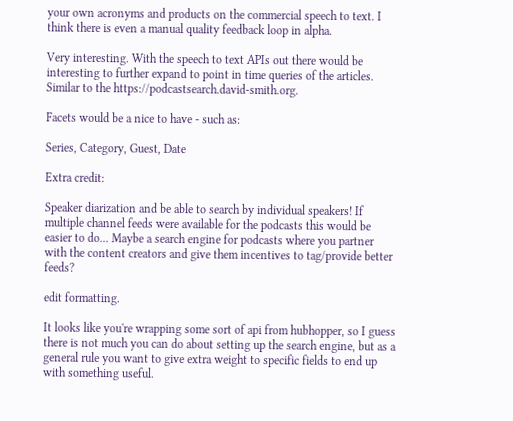your own acronyms and products on the commercial speech to text. I think there is even a manual quality feedback loop in alpha.

Very interesting. With the speech to text APIs out there would be interesting to further expand to point in time queries of the articles. Similar to the https://podcastsearch.david-smith.org.

Facets would be a nice to have - such as:

Series, Category, Guest, Date

Extra credit:

Speaker diarization and be able to search by individual speakers! If multiple channel feeds were available for the podcasts this would be easier to do... Maybe a search engine for podcasts where you partner with the content creators and give them incentives to tag/provide better feeds?

edit formatting.

It looks like you're wrapping some sort of api from hubhopper, so I guess there is not much you can do about setting up the search engine, but as a general rule you want to give extra weight to specific fields to end up with something useful.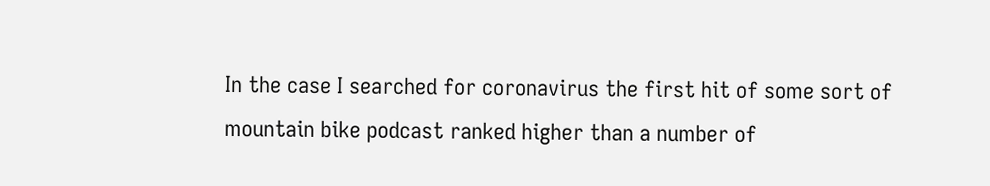In the case I searched for coronavirus the first hit of some sort of mountain bike podcast ranked higher than a number of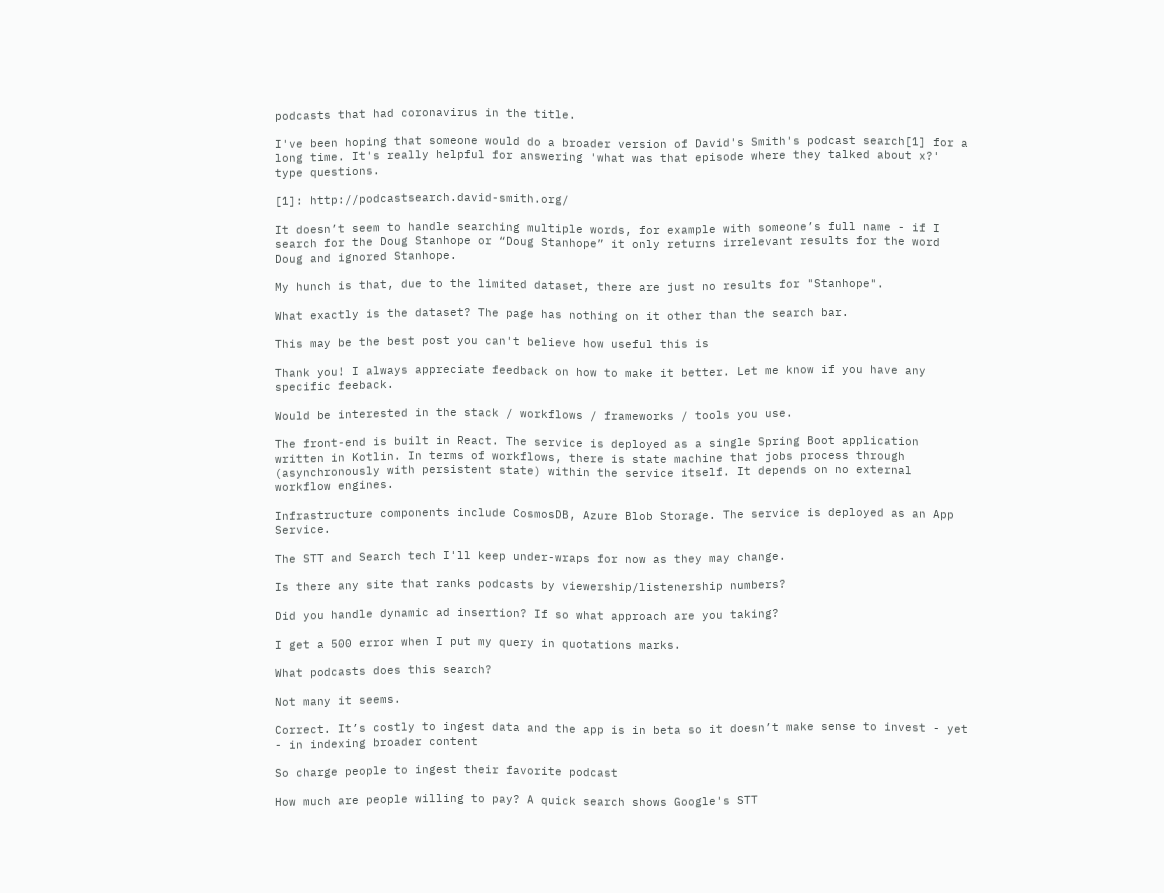podcasts that had coronavirus in the title.

I've been hoping that someone would do a broader version of David's Smith's podcast search[1] for a long time. It's really helpful for answering 'what was that episode where they talked about x?' type questions.

[1]: http://podcastsearch.david-smith.org/

It doesn’t seem to handle searching multiple words, for example with someone’s full name - if I search for the Doug Stanhope or “Doug Stanhope” it only returns irrelevant results for the word Doug and ignored Stanhope.

My hunch is that, due to the limited dataset, there are just no results for "Stanhope".

What exactly is the dataset? The page has nothing on it other than the search bar.

This may be the best post you can't believe how useful this is

Thank you! I always appreciate feedback on how to make it better. Let me know if you have any specific feeback.

Would be interested in the stack / workflows / frameworks / tools you use.

The front-end is built in React. The service is deployed as a single Spring Boot application written in Kotlin. In terms of workflows, there is state machine that jobs process through (asynchronously with persistent state) within the service itself. It depends on no external workflow engines.

Infrastructure components include CosmosDB, Azure Blob Storage. The service is deployed as an App Service.

The STT and Search tech I'll keep under-wraps for now as they may change.

Is there any site that ranks podcasts by viewership/listenership numbers?

Did you handle dynamic ad insertion? If so what approach are you taking?

I get a 500 error when I put my query in quotations marks.

What podcasts does this search?

Not many it seems.

Correct. It’s costly to ingest data and the app is in beta so it doesn’t make sense to invest - yet - in indexing broader content

So charge people to ingest their favorite podcast

How much are people willing to pay? A quick search shows Google's STT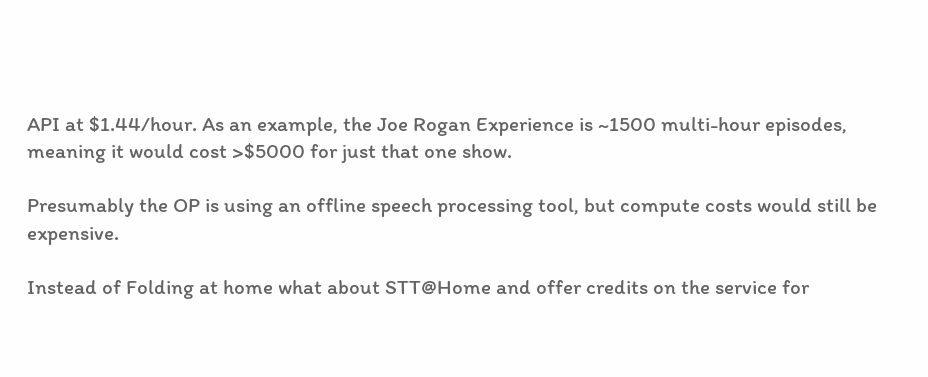API at $1.44/hour. As an example, the Joe Rogan Experience is ~1500 multi-hour episodes, meaning it would cost >$5000 for just that one show.

Presumably the OP is using an offline speech processing tool, but compute costs would still be expensive.

Instead of Folding at home what about STT@Home and offer credits on the service for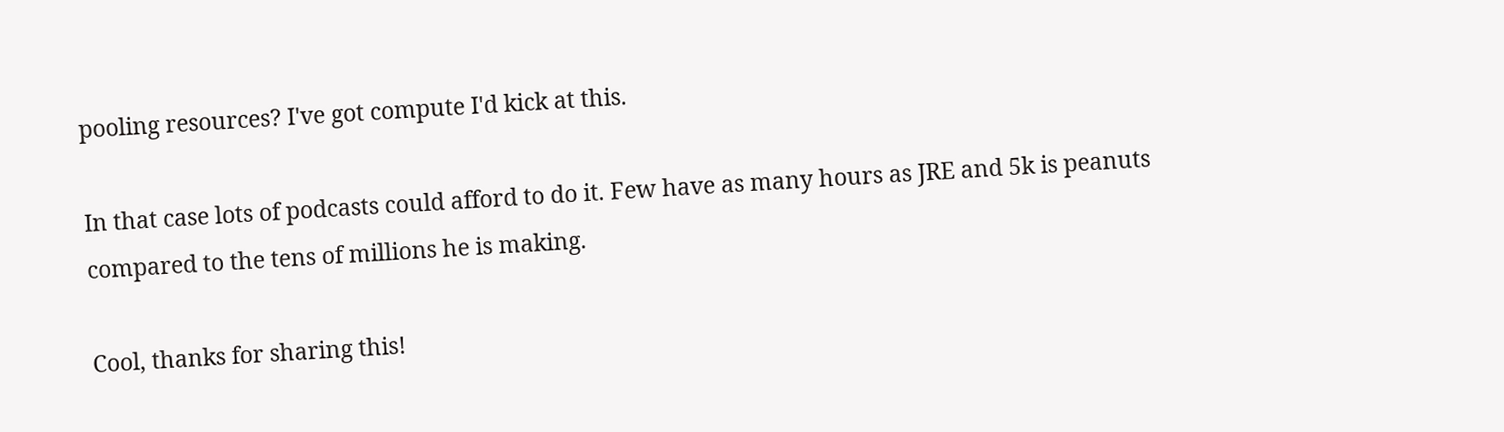pooling resources? I've got compute I'd kick at this.

In that case lots of podcasts could afford to do it. Few have as many hours as JRE and 5k is peanuts compared to the tens of millions he is making.

Cool, thanks for sharing this!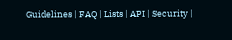Guidelines | FAQ | Lists | API | Security |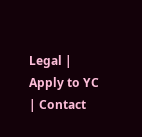Legal | Apply to YC | Contact